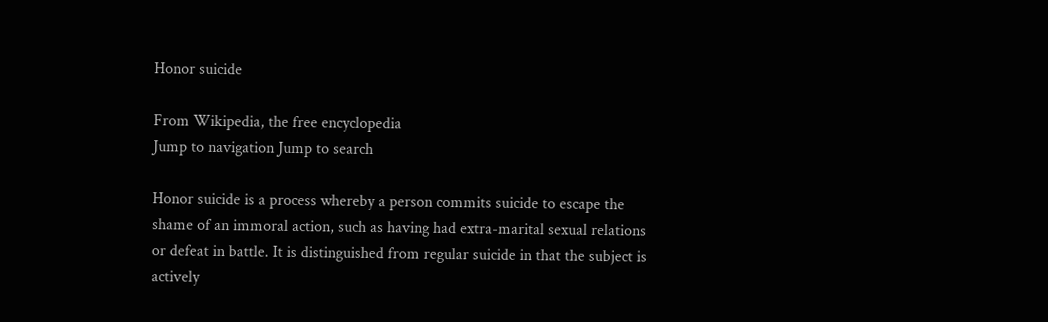Honor suicide

From Wikipedia, the free encyclopedia
Jump to navigation Jump to search

Honor suicide is a process whereby a person commits suicide to escape the shame of an immoral action, such as having had extra-marital sexual relations or defeat in battle. It is distinguished from regular suicide in that the subject is actively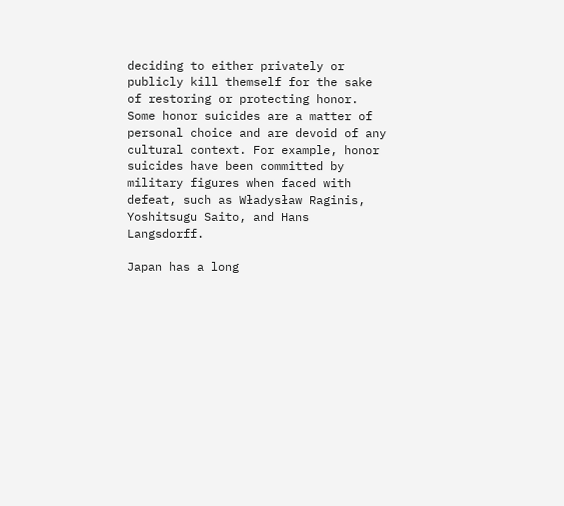deciding to either privately or publicly kill themself for the sake of restoring or protecting honor. Some honor suicides are a matter of personal choice and are devoid of any cultural context. For example, honor suicides have been committed by military figures when faced with defeat, such as Władysław Raginis, Yoshitsugu Saito, and Hans Langsdorff.

Japan has a long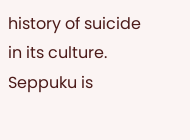history of suicide in its culture. Seppuku is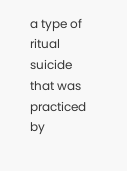a type of ritual suicide that was practiced by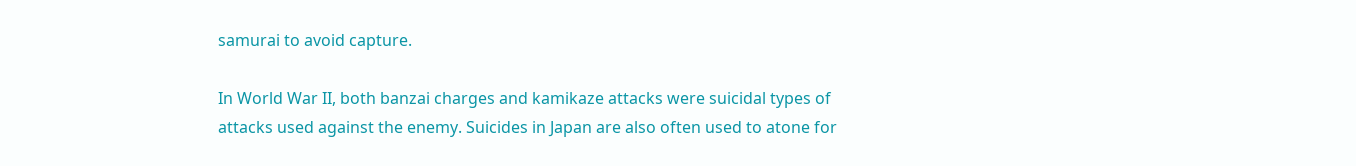samurai to avoid capture.

In World War II, both banzai charges and kamikaze attacks were suicidal types of attacks used against the enemy. Suicides in Japan are also often used to atone for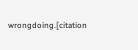wrongdoing.[citation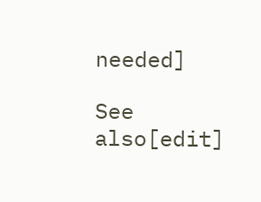needed]

See also[edit]